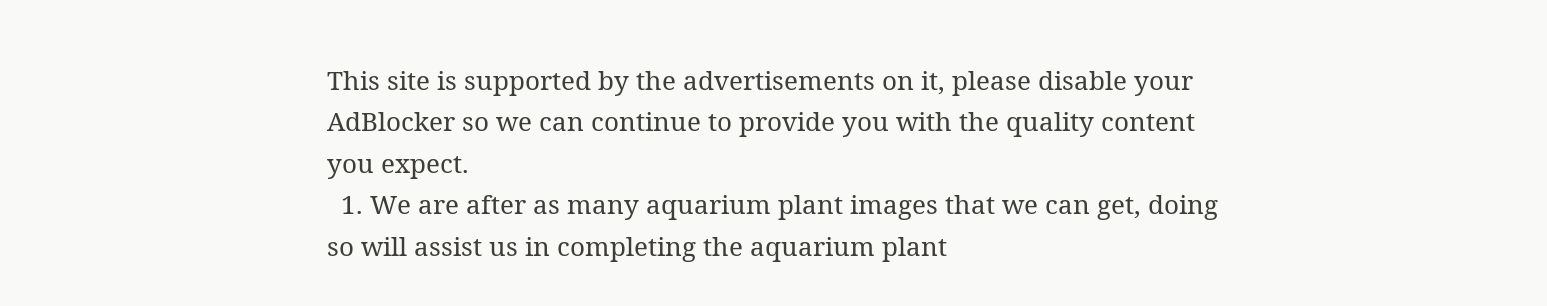This site is supported by the advertisements on it, please disable your AdBlocker so we can continue to provide you with the quality content you expect.
  1. We are after as many aquarium plant images that we can get, doing so will assist us in completing the aquarium plant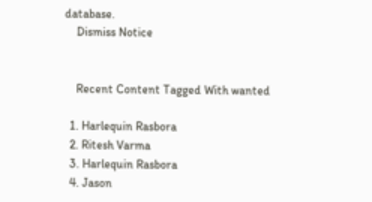database.
    Dismiss Notice


    Recent Content Tagged With wanted

  1. Harlequin Rasbora
  2. Ritesh Varma
  3. Harlequin Rasbora
  4. Jason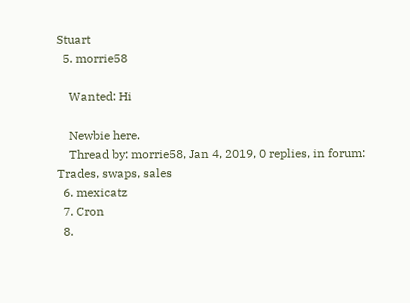Stuart
  5. morrie58

    Wanted: Hi

    Newbie here.
    Thread by: morrie58, Jan 4, 2019, 0 replies, in forum: Trades, swaps, sales
  6. mexicatz
  7. Cron
  8.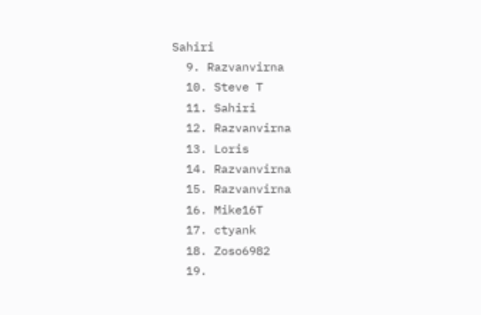Sahiri
  9. Razvanvirna
  10. Steve T
  11. Sahiri
  12. Razvanvirna
  13. Loris
  14. Razvanvirna
  15. Razvanvirna
  16. Mike16T
  17. ctyank
  18. Zoso6982
  19.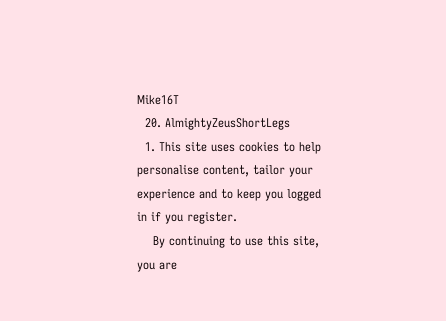Mike16T
  20. AlmightyZeusShortLegs
  1. This site uses cookies to help personalise content, tailor your experience and to keep you logged in if you register.
    By continuing to use this site, you are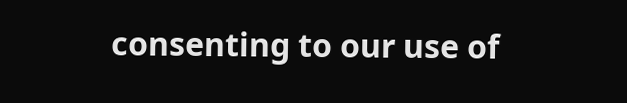consenting to our use of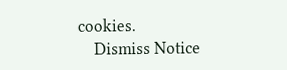cookies.
    Dismiss Notice